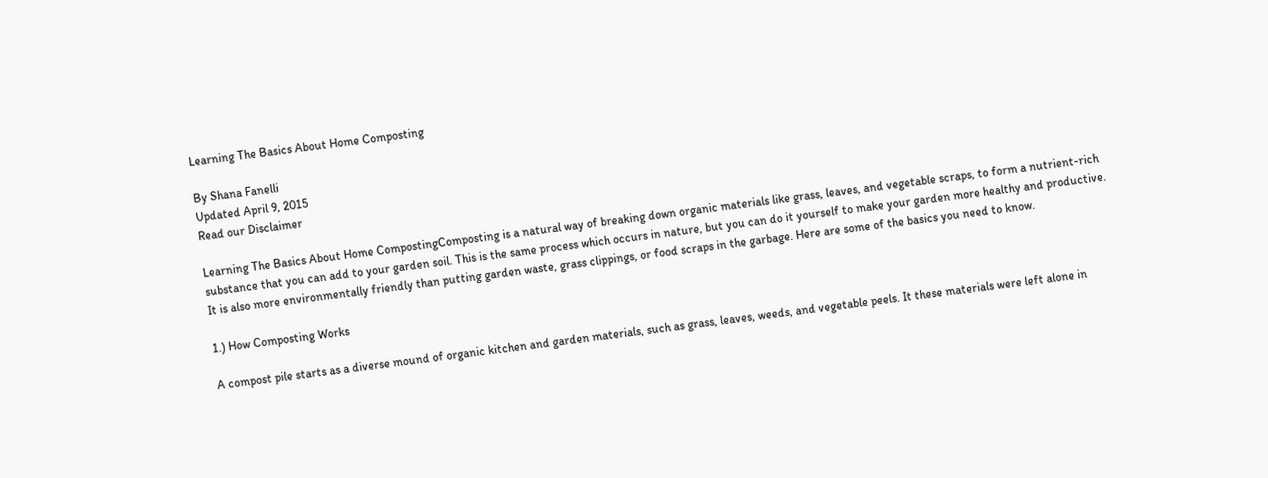Learning The Basics About Home Composting

By Shana Fanelli
Updated April 9, 2015
Read our Disclaimer

Learning The Basics About Home CompostingComposting is a natural way of breaking down organic materials like grass, leaves, and vegetable scraps, to form a nutrient-rich substance that you can add to your garden soil. This is the same process which occurs in nature, but you can do it yourself to make your garden more healthy and productive. It is also more environmentally friendly than putting garden waste, grass clippings, or food scraps in the garbage. Here are some of the basics you need to know.

1.) How Composting Works

A compost pile starts as a diverse mound of organic kitchen and garden materials, such as grass, leaves, weeds, and vegetable peels. It these materials were left alone in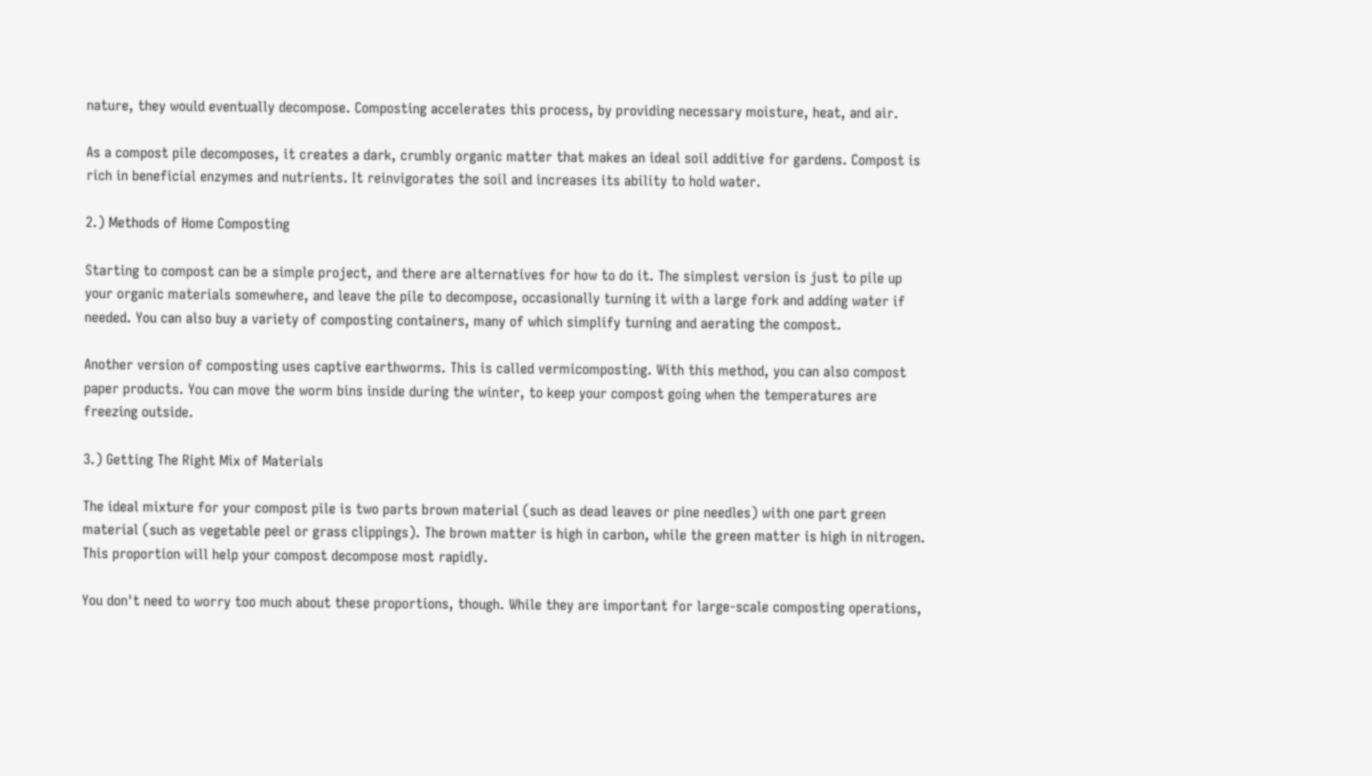nature, they would eventually decompose. Composting accelerates this process, by providing necessary moisture, heat, and air.

As a compost pile decomposes, it creates a dark, crumbly organic matter that makes an ideal soil additive for gardens. Compost is rich in beneficial enzymes and nutrients. It reinvigorates the soil and increases its ability to hold water.

2.) Methods of Home Composting

Starting to compost can be a simple project, and there are alternatives for how to do it. The simplest version is just to pile up your organic materials somewhere, and leave the pile to decompose, occasionally turning it with a large fork and adding water if needed. You can also buy a variety of composting containers, many of which simplify turning and aerating the compost.

Another version of composting uses captive earthworms. This is called vermicomposting. With this method, you can also compost paper products. You can move the worm bins inside during the winter, to keep your compost going when the temperatures are freezing outside.

3.) Getting The Right Mix of Materials

The ideal mixture for your compost pile is two parts brown material (such as dead leaves or pine needles) with one part green material (such as vegetable peel or grass clippings). The brown matter is high in carbon, while the green matter is high in nitrogen. This proportion will help your compost decompose most rapidly.

You don't need to worry too much about these proportions, though. While they are important for large-scale composting operations,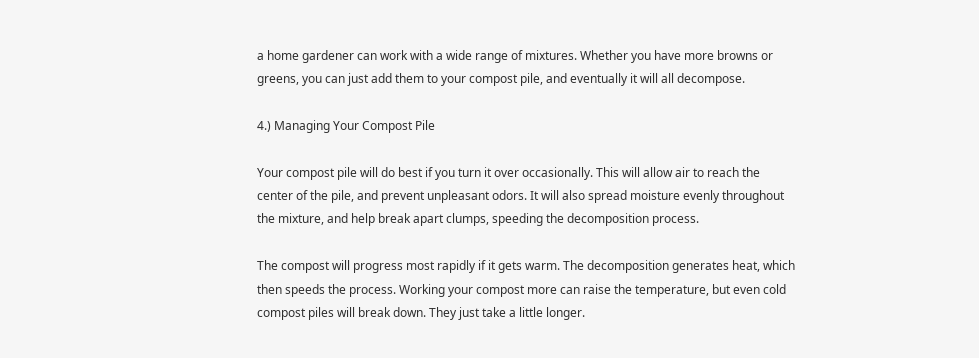a home gardener can work with a wide range of mixtures. Whether you have more browns or greens, you can just add them to your compost pile, and eventually it will all decompose.

4.) Managing Your Compost Pile

Your compost pile will do best if you turn it over occasionally. This will allow air to reach the center of the pile, and prevent unpleasant odors. It will also spread moisture evenly throughout the mixture, and help break apart clumps, speeding the decomposition process.

The compost will progress most rapidly if it gets warm. The decomposition generates heat, which then speeds the process. Working your compost more can raise the temperature, but even cold compost piles will break down. They just take a little longer.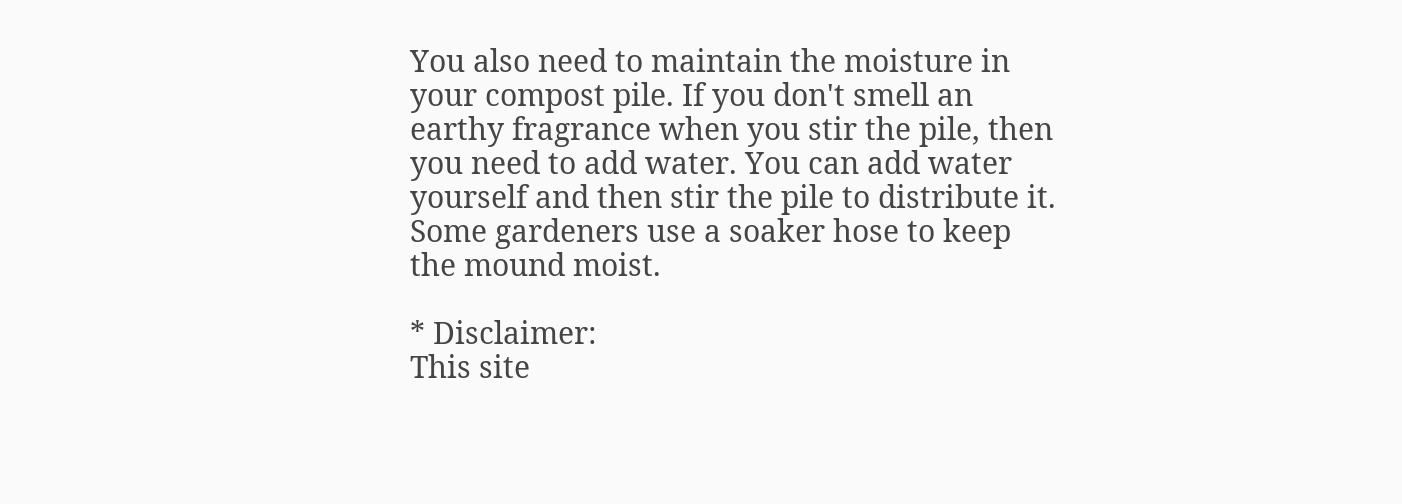You also need to maintain the moisture in your compost pile. If you don't smell an earthy fragrance when you stir the pile, then you need to add water. You can add water yourself and then stir the pile to distribute it. Some gardeners use a soaker hose to keep the mound moist.

* Disclaimer:
This site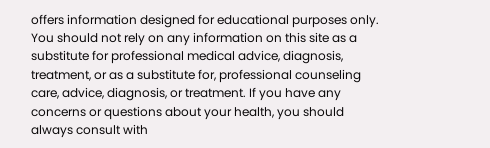offers information designed for educational purposes only. You should not rely on any information on this site as a substitute for professional medical advice, diagnosis, treatment, or as a substitute for, professional counseling care, advice, diagnosis, or treatment. If you have any concerns or questions about your health, you should always consult with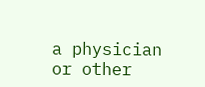a physician or other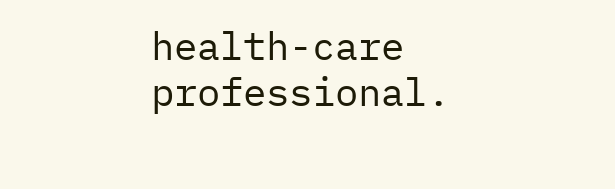health-care professional.